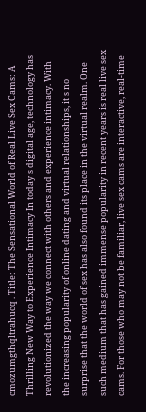cmozumgthqltrahucq . Title: The Sensational World of Real Live Sex Cams: A Thrilling New Way to Experience Intimacy In today s digital age, technology has revolutionized the way we connect with others and experience intimacy. With the increasing popularity of online dating and virtual relationships, it s no surprise that the world of sex has also found its place in the virtual realm. One such medium that has gained immense popularity in recent years is real live sex cams. For those who may not be familiar, live sex cams are interactive, real-time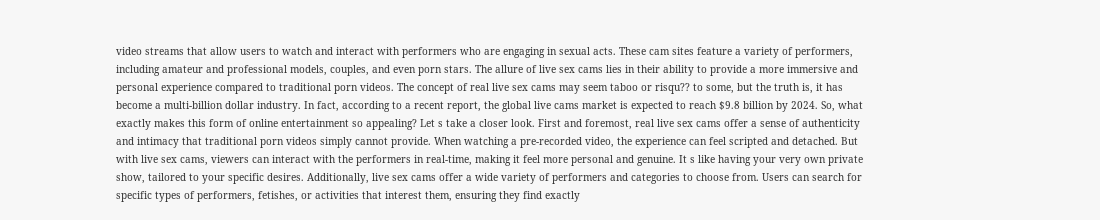video streams that allow users to watch and interact with performers who are engaging in sexual acts. These cam sites feature a variety of performers, including amateur and professional models, couples, and even porn stars. The allure of live sex cams lies in their ability to provide a more immersive and personal experience compared to traditional porn videos. The concept of real live sex cams may seem taboo or risqu?? to some, but the truth is, it has become a multi-billion dollar industry. In fact, according to a recent report, the global live cams market is expected to reach $9.8 billion by 2024. So, what exactly makes this form of online entertainment so appealing? Let s take a closer look. First and foremost, real live sex cams offer a sense of authenticity and intimacy that traditional porn videos simply cannot provide. When watching a pre-recorded video, the experience can feel scripted and detached. But with live sex cams, viewers can interact with the performers in real-time, making it feel more personal and genuine. It s like having your very own private show, tailored to your specific desires. Additionally, live sex cams offer a wide variety of performers and categories to choose from. Users can search for specific types of performers, fetishes, or activities that interest them, ensuring they find exactly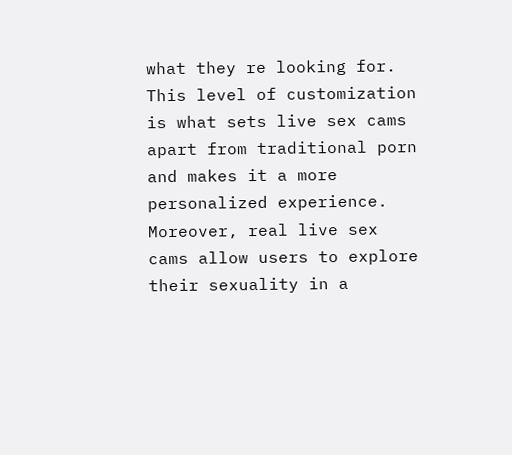what they re looking for. This level of customization is what sets live sex cams apart from traditional porn and makes it a more personalized experience. Moreover, real live sex cams allow users to explore their sexuality in a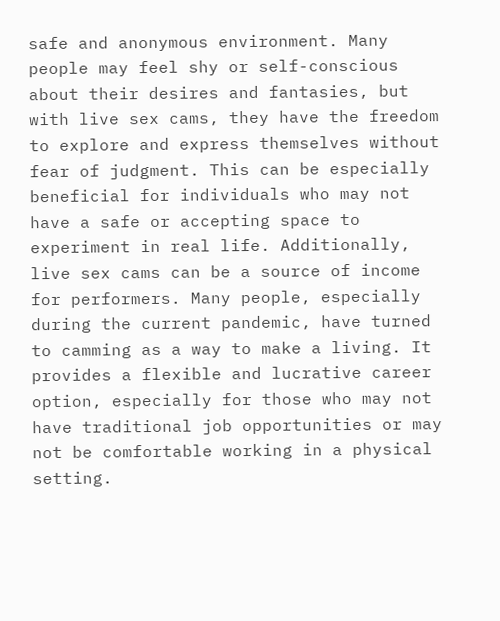safe and anonymous environment. Many people may feel shy or self-conscious about their desires and fantasies, but with live sex cams, they have the freedom to explore and express themselves without fear of judgment. This can be especially beneficial for individuals who may not have a safe or accepting space to experiment in real life. Additionally, live sex cams can be a source of income for performers. Many people, especially during the current pandemic, have turned to camming as a way to make a living. It provides a flexible and lucrative career option, especially for those who may not have traditional job opportunities or may not be comfortable working in a physical setting.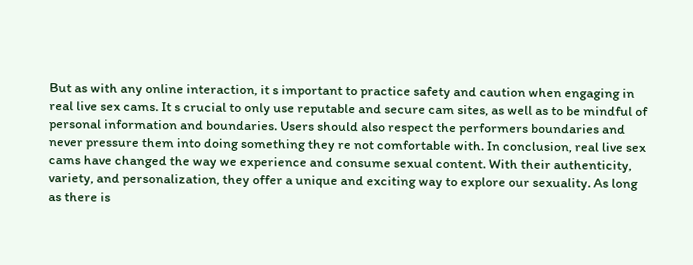But as with any online interaction, it s important to practice safety and caution when engaging in real live sex cams. It s crucial to only use reputable and secure cam sites, as well as to be mindful of personal information and boundaries. Users should also respect the performers boundaries and never pressure them into doing something they re not comfortable with. In conclusion, real live sex cams have changed the way we experience and consume sexual content. With their authenticity, variety, and personalization, they offer a unique and exciting way to explore our sexuality. As long as there is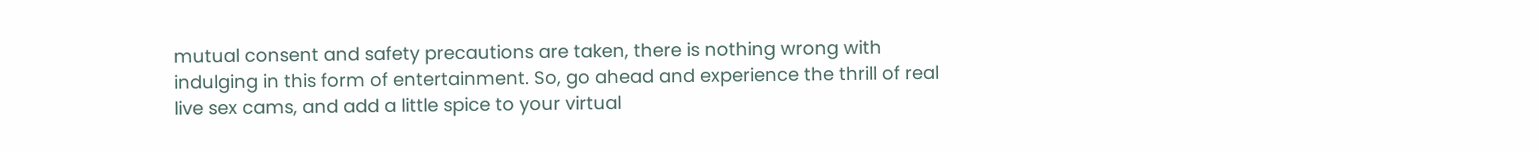mutual consent and safety precautions are taken, there is nothing wrong with indulging in this form of entertainment. So, go ahead and experience the thrill of real live sex cams, and add a little spice to your virtual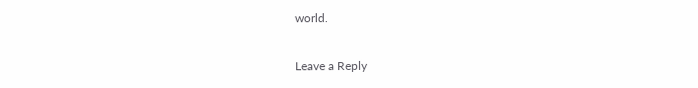world.

Leave a Reply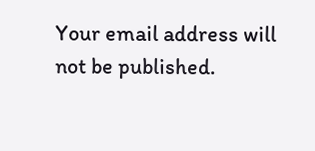Your email address will not be published.